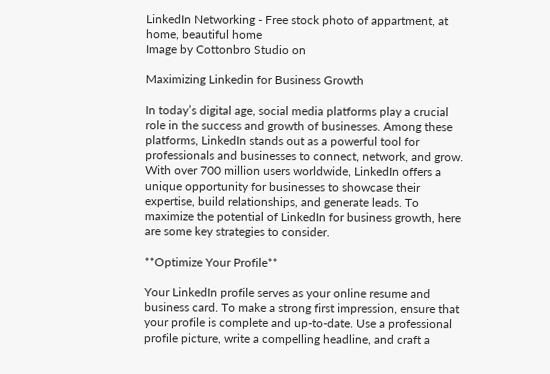LinkedIn Networking - Free stock photo of appartment, at home, beautiful home
Image by Cottonbro Studio on

Maximizing Linkedin for Business Growth

In today’s digital age, social media platforms play a crucial role in the success and growth of businesses. Among these platforms, LinkedIn stands out as a powerful tool for professionals and businesses to connect, network, and grow. With over 700 million users worldwide, LinkedIn offers a unique opportunity for businesses to showcase their expertise, build relationships, and generate leads. To maximize the potential of LinkedIn for business growth, here are some key strategies to consider.

**Optimize Your Profile**

Your LinkedIn profile serves as your online resume and business card. To make a strong first impression, ensure that your profile is complete and up-to-date. Use a professional profile picture, write a compelling headline, and craft a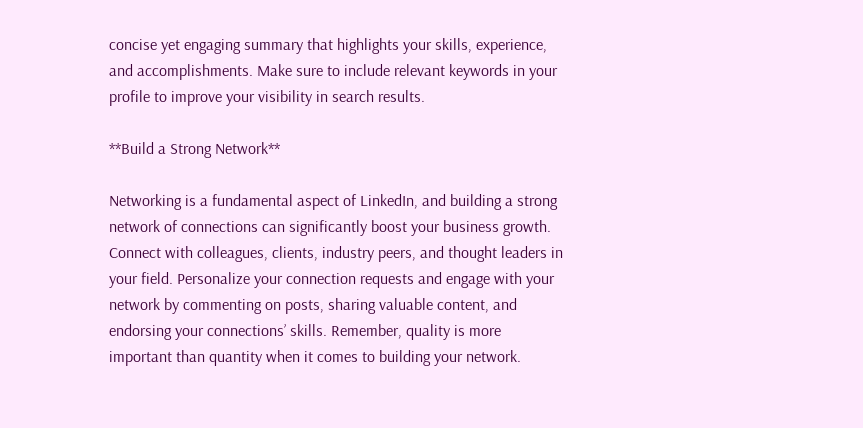concise yet engaging summary that highlights your skills, experience, and accomplishments. Make sure to include relevant keywords in your profile to improve your visibility in search results.

**Build a Strong Network**

Networking is a fundamental aspect of LinkedIn, and building a strong network of connections can significantly boost your business growth. Connect with colleagues, clients, industry peers, and thought leaders in your field. Personalize your connection requests and engage with your network by commenting on posts, sharing valuable content, and endorsing your connections’ skills. Remember, quality is more important than quantity when it comes to building your network.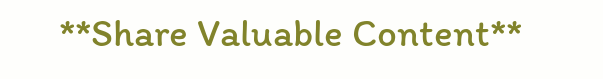**Share Valuable Content**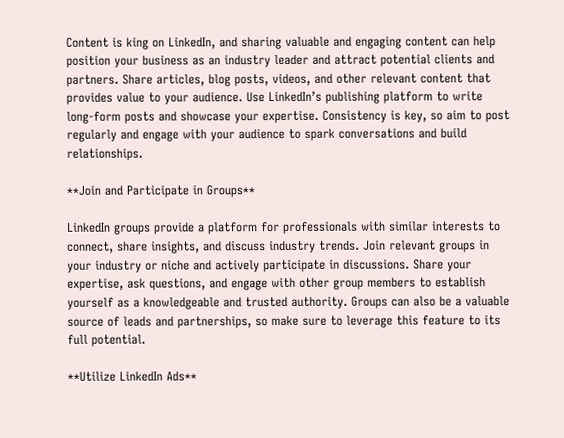Content is king on LinkedIn, and sharing valuable and engaging content can help position your business as an industry leader and attract potential clients and partners. Share articles, blog posts, videos, and other relevant content that provides value to your audience. Use LinkedIn’s publishing platform to write long-form posts and showcase your expertise. Consistency is key, so aim to post regularly and engage with your audience to spark conversations and build relationships.

**Join and Participate in Groups**

LinkedIn groups provide a platform for professionals with similar interests to connect, share insights, and discuss industry trends. Join relevant groups in your industry or niche and actively participate in discussions. Share your expertise, ask questions, and engage with other group members to establish yourself as a knowledgeable and trusted authority. Groups can also be a valuable source of leads and partnerships, so make sure to leverage this feature to its full potential.

**Utilize LinkedIn Ads**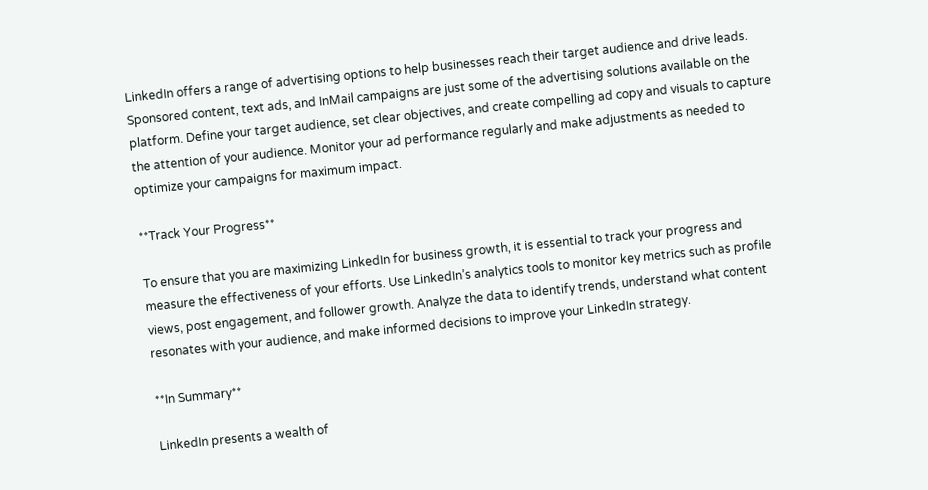LinkedIn offers a range of advertising options to help businesses reach their target audience and drive leads. Sponsored content, text ads, and InMail campaigns are just some of the advertising solutions available on the platform. Define your target audience, set clear objectives, and create compelling ad copy and visuals to capture the attention of your audience. Monitor your ad performance regularly and make adjustments as needed to optimize your campaigns for maximum impact.

**Track Your Progress**

To ensure that you are maximizing LinkedIn for business growth, it is essential to track your progress and measure the effectiveness of your efforts. Use LinkedIn’s analytics tools to monitor key metrics such as profile views, post engagement, and follower growth. Analyze the data to identify trends, understand what content resonates with your audience, and make informed decisions to improve your LinkedIn strategy.

**In Summary**

LinkedIn presents a wealth of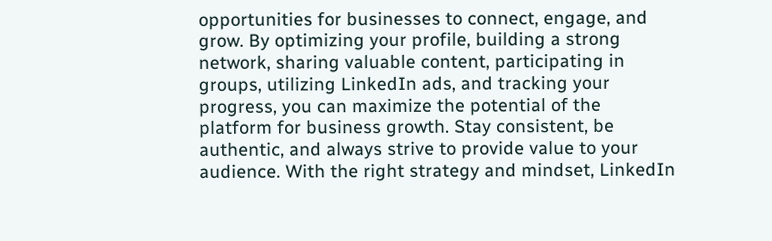opportunities for businesses to connect, engage, and grow. By optimizing your profile, building a strong network, sharing valuable content, participating in groups, utilizing LinkedIn ads, and tracking your progress, you can maximize the potential of the platform for business growth. Stay consistent, be authentic, and always strive to provide value to your audience. With the right strategy and mindset, LinkedIn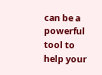can be a powerful tool to help your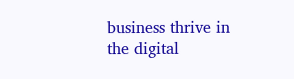business thrive in the digital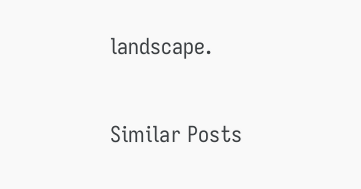landscape.

Similar Posts